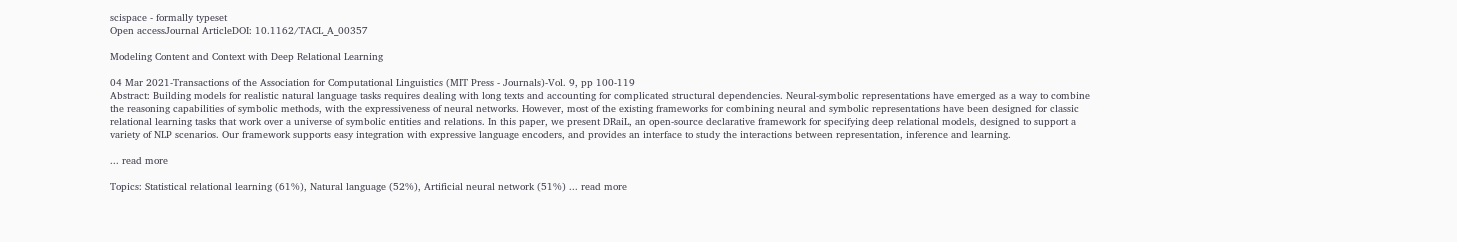scispace - formally typeset
Open accessJournal ArticleDOI: 10.1162/TACL_A_00357

Modeling Content and Context with Deep Relational Learning

04 Mar 2021-Transactions of the Association for Computational Linguistics (MIT Press - Journals)-Vol. 9, pp 100-119
Abstract: Building models for realistic natural language tasks requires dealing with long texts and accounting for complicated structural dependencies. Neural-symbolic representations have emerged as a way to combine the reasoning capabilities of symbolic methods, with the expressiveness of neural networks. However, most of the existing frameworks for combining neural and symbolic representations have been designed for classic relational learning tasks that work over a universe of symbolic entities and relations. In this paper, we present DRaiL, an open-source declarative framework for specifying deep relational models, designed to support a variety of NLP scenarios. Our framework supports easy integration with expressive language encoders, and provides an interface to study the interactions between representation, inference and learning.

... read more

Topics: Statistical relational learning (61%), Natural language (52%), Artificial neural network (51%) ... read more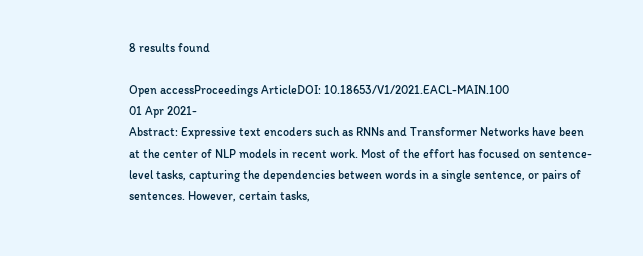8 results found

Open accessProceedings ArticleDOI: 10.18653/V1/2021.EACL-MAIN.100
01 Apr 2021-
Abstract: Expressive text encoders such as RNNs and Transformer Networks have been at the center of NLP models in recent work. Most of the effort has focused on sentence-level tasks, capturing the dependencies between words in a single sentence, or pairs of sentences. However, certain tasks,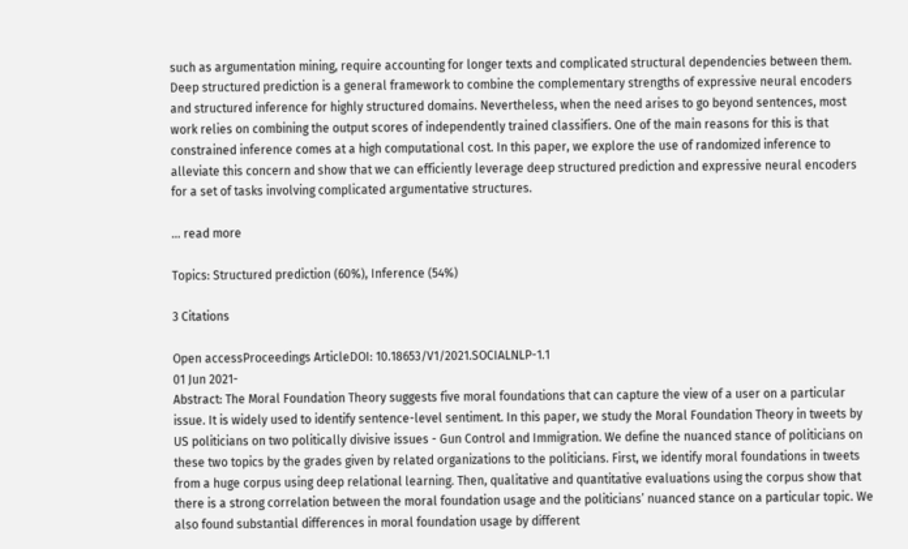such as argumentation mining, require accounting for longer texts and complicated structural dependencies between them. Deep structured prediction is a general framework to combine the complementary strengths of expressive neural encoders and structured inference for highly structured domains. Nevertheless, when the need arises to go beyond sentences, most work relies on combining the output scores of independently trained classifiers. One of the main reasons for this is that constrained inference comes at a high computational cost. In this paper, we explore the use of randomized inference to alleviate this concern and show that we can efficiently leverage deep structured prediction and expressive neural encoders for a set of tasks involving complicated argumentative structures.

... read more

Topics: Structured prediction (60%), Inference (54%)

3 Citations

Open accessProceedings ArticleDOI: 10.18653/V1/2021.SOCIALNLP-1.1
01 Jun 2021-
Abstract: The Moral Foundation Theory suggests five moral foundations that can capture the view of a user on a particular issue. It is widely used to identify sentence-level sentiment. In this paper, we study the Moral Foundation Theory in tweets by US politicians on two politically divisive issues - Gun Control and Immigration. We define the nuanced stance of politicians on these two topics by the grades given by related organizations to the politicians. First, we identify moral foundations in tweets from a huge corpus using deep relational learning. Then, qualitative and quantitative evaluations using the corpus show that there is a strong correlation between the moral foundation usage and the politicians’ nuanced stance on a particular topic. We also found substantial differences in moral foundation usage by different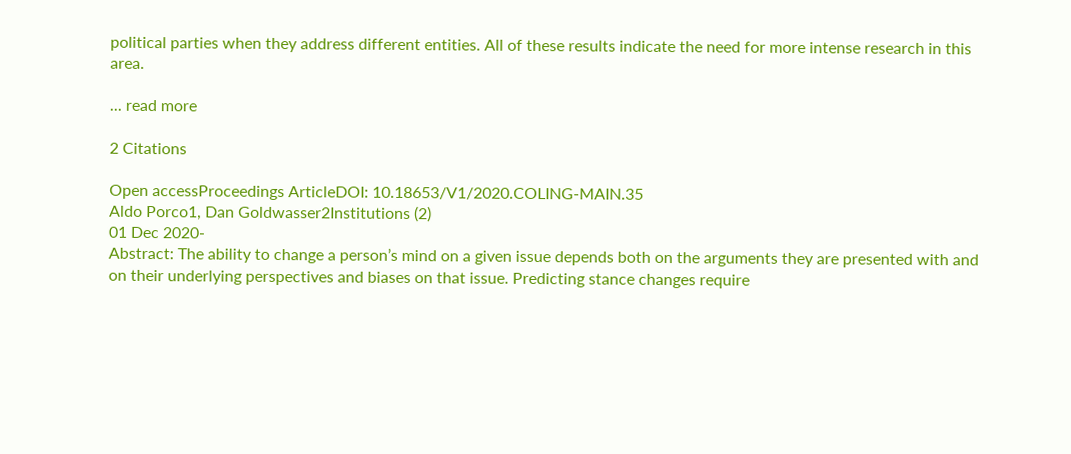political parties when they address different entities. All of these results indicate the need for more intense research in this area.

... read more

2 Citations

Open accessProceedings ArticleDOI: 10.18653/V1/2020.COLING-MAIN.35
Aldo Porco1, Dan Goldwasser2Institutions (2)
01 Dec 2020-
Abstract: The ability to change a person’s mind on a given issue depends both on the arguments they are presented with and on their underlying perspectives and biases on that issue. Predicting stance changes require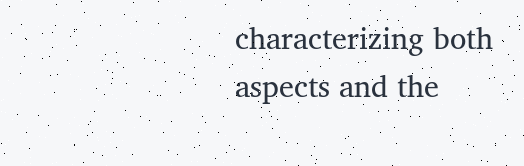characterizing both aspects and the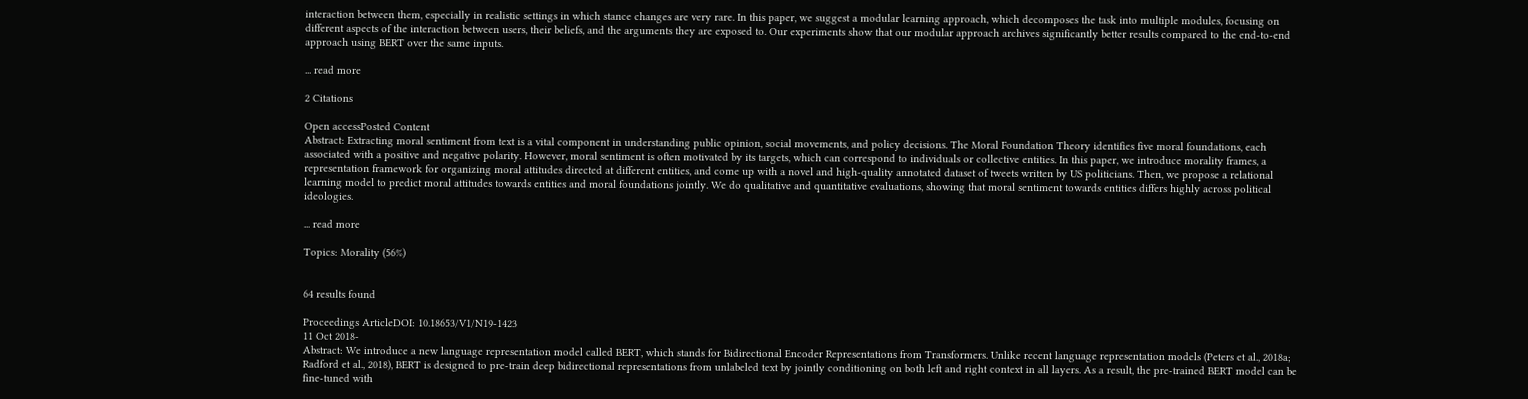interaction between them, especially in realistic settings in which stance changes are very rare. In this paper, we suggest a modular learning approach, which decomposes the task into multiple modules, focusing on different aspects of the interaction between users, their beliefs, and the arguments they are exposed to. Our experiments show that our modular approach archives significantly better results compared to the end-to-end approach using BERT over the same inputs.

... read more

2 Citations

Open accessPosted Content
Abstract: Extracting moral sentiment from text is a vital component in understanding public opinion, social movements, and policy decisions. The Moral Foundation Theory identifies five moral foundations, each associated with a positive and negative polarity. However, moral sentiment is often motivated by its targets, which can correspond to individuals or collective entities. In this paper, we introduce morality frames, a representation framework for organizing moral attitudes directed at different entities, and come up with a novel and high-quality annotated dataset of tweets written by US politicians. Then, we propose a relational learning model to predict moral attitudes towards entities and moral foundations jointly. We do qualitative and quantitative evaluations, showing that moral sentiment towards entities differs highly across political ideologies.

... read more

Topics: Morality (56%)


64 results found

Proceedings ArticleDOI: 10.18653/V1/N19-1423
11 Oct 2018-
Abstract: We introduce a new language representation model called BERT, which stands for Bidirectional Encoder Representations from Transformers. Unlike recent language representation models (Peters et al., 2018a; Radford et al., 2018), BERT is designed to pre-train deep bidirectional representations from unlabeled text by jointly conditioning on both left and right context in all layers. As a result, the pre-trained BERT model can be fine-tuned with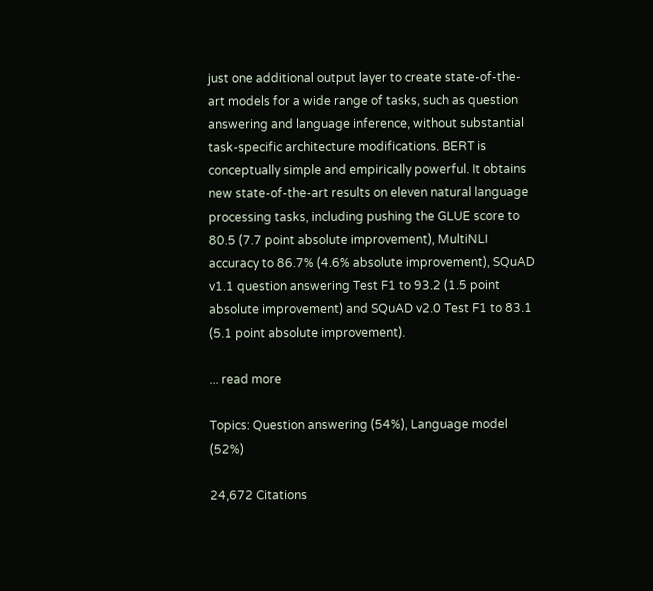just one additional output layer to create state-of-the-art models for a wide range of tasks, such as question answering and language inference, without substantial task-specific architecture modifications. BERT is conceptually simple and empirically powerful. It obtains new state-of-the-art results on eleven natural language processing tasks, including pushing the GLUE score to 80.5 (7.7 point absolute improvement), MultiNLI accuracy to 86.7% (4.6% absolute improvement), SQuAD v1.1 question answering Test F1 to 93.2 (1.5 point absolute improvement) and SQuAD v2.0 Test F1 to 83.1 (5.1 point absolute improvement).

... read more

Topics: Question answering (54%), Language model (52%)

24,672 Citations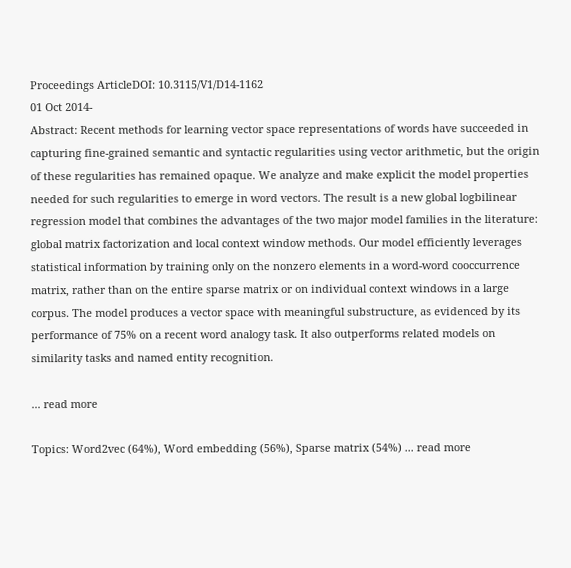Proceedings ArticleDOI: 10.3115/V1/D14-1162
01 Oct 2014-
Abstract: Recent methods for learning vector space representations of words have succeeded in capturing fine-grained semantic and syntactic regularities using vector arithmetic, but the origin of these regularities has remained opaque. We analyze and make explicit the model properties needed for such regularities to emerge in word vectors. The result is a new global logbilinear regression model that combines the advantages of the two major model families in the literature: global matrix factorization and local context window methods. Our model efficiently leverages statistical information by training only on the nonzero elements in a word-word cooccurrence matrix, rather than on the entire sparse matrix or on individual context windows in a large corpus. The model produces a vector space with meaningful substructure, as evidenced by its performance of 75% on a recent word analogy task. It also outperforms related models on similarity tasks and named entity recognition.

... read more

Topics: Word2vec (64%), Word embedding (56%), Sparse matrix (54%) ... read more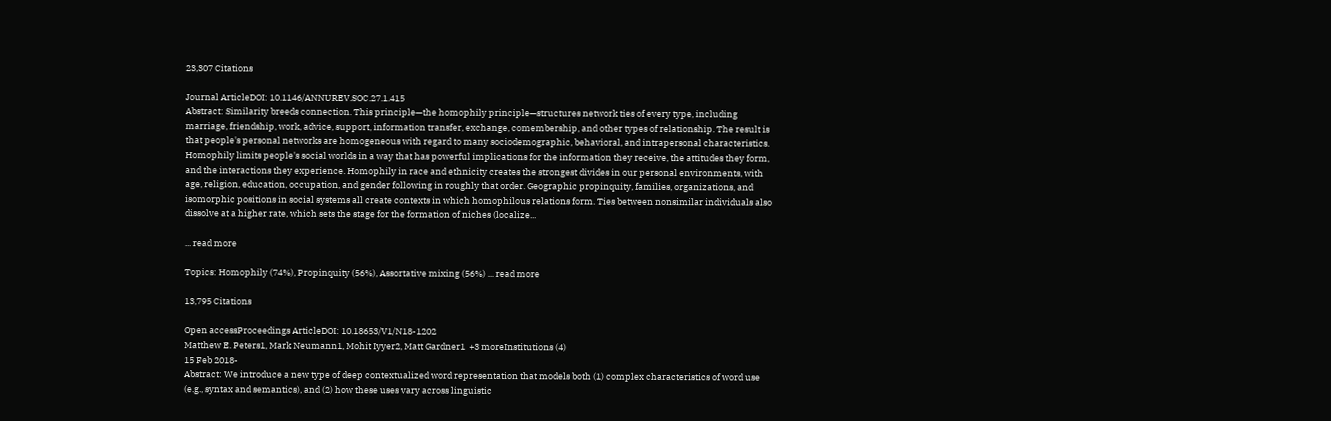23,307 Citations

Journal ArticleDOI: 10.1146/ANNUREV.SOC.27.1.415
Abstract: Similarity breeds connection. This principle—the homophily principle—structures network ties of every type, including marriage, friendship, work, advice, support, information transfer, exchange, comembership, and other types of relationship. The result is that people's personal networks are homogeneous with regard to many sociodemographic, behavioral, and intrapersonal characteristics. Homophily limits people's social worlds in a way that has powerful implications for the information they receive, the attitudes they form, and the interactions they experience. Homophily in race and ethnicity creates the strongest divides in our personal environments, with age, religion, education, occupation, and gender following in roughly that order. Geographic propinquity, families, organizations, and isomorphic positions in social systems all create contexts in which homophilous relations form. Ties between nonsimilar individuals also dissolve at a higher rate, which sets the stage for the formation of niches (localize...

... read more

Topics: Homophily (74%), Propinquity (56%), Assortative mixing (56%) ... read more

13,795 Citations

Open accessProceedings ArticleDOI: 10.18653/V1/N18-1202
Matthew E. Peters1, Mark Neumann1, Mohit Iyyer2, Matt Gardner1  +3 moreInstitutions (4)
15 Feb 2018-
Abstract: We introduce a new type of deep contextualized word representation that models both (1) complex characteristics of word use (e.g., syntax and semantics), and (2) how these uses vary across linguistic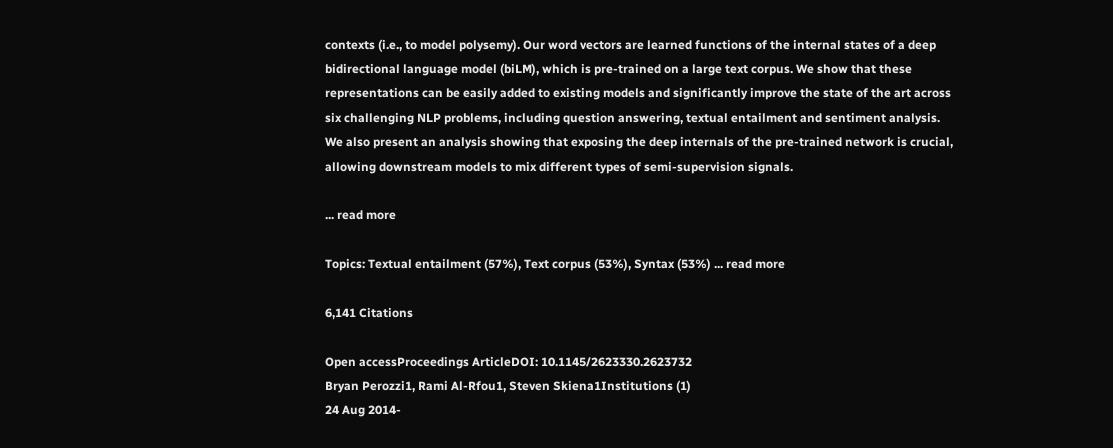contexts (i.e., to model polysemy). Our word vectors are learned functions of the internal states of a deep bidirectional language model (biLM), which is pre-trained on a large text corpus. We show that these representations can be easily added to existing models and significantly improve the state of the art across six challenging NLP problems, including question answering, textual entailment and sentiment analysis. We also present an analysis showing that exposing the deep internals of the pre-trained network is crucial, allowing downstream models to mix different types of semi-supervision signals.

... read more

Topics: Textual entailment (57%), Text corpus (53%), Syntax (53%) ... read more

6,141 Citations

Open accessProceedings ArticleDOI: 10.1145/2623330.2623732
Bryan Perozzi1, Rami Al-Rfou1, Steven Skiena1Institutions (1)
24 Aug 2014-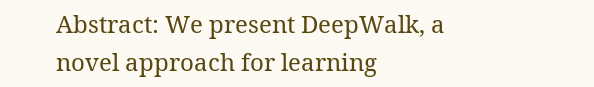Abstract: We present DeepWalk, a novel approach for learning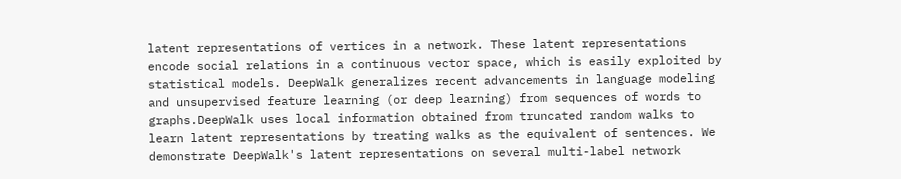latent representations of vertices in a network. These latent representations encode social relations in a continuous vector space, which is easily exploited by statistical models. DeepWalk generalizes recent advancements in language modeling and unsupervised feature learning (or deep learning) from sequences of words to graphs.DeepWalk uses local information obtained from truncated random walks to learn latent representations by treating walks as the equivalent of sentences. We demonstrate DeepWalk's latent representations on several multi-label network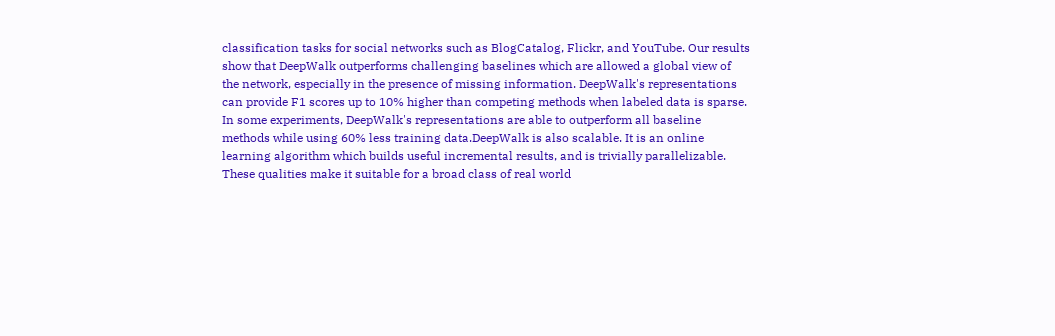classification tasks for social networks such as BlogCatalog, Flickr, and YouTube. Our results show that DeepWalk outperforms challenging baselines which are allowed a global view of the network, especially in the presence of missing information. DeepWalk's representations can provide F1 scores up to 10% higher than competing methods when labeled data is sparse. In some experiments, DeepWalk's representations are able to outperform all baseline methods while using 60% less training data.DeepWalk is also scalable. It is an online learning algorithm which builds useful incremental results, and is trivially parallelizable. These qualities make it suitable for a broad class of real world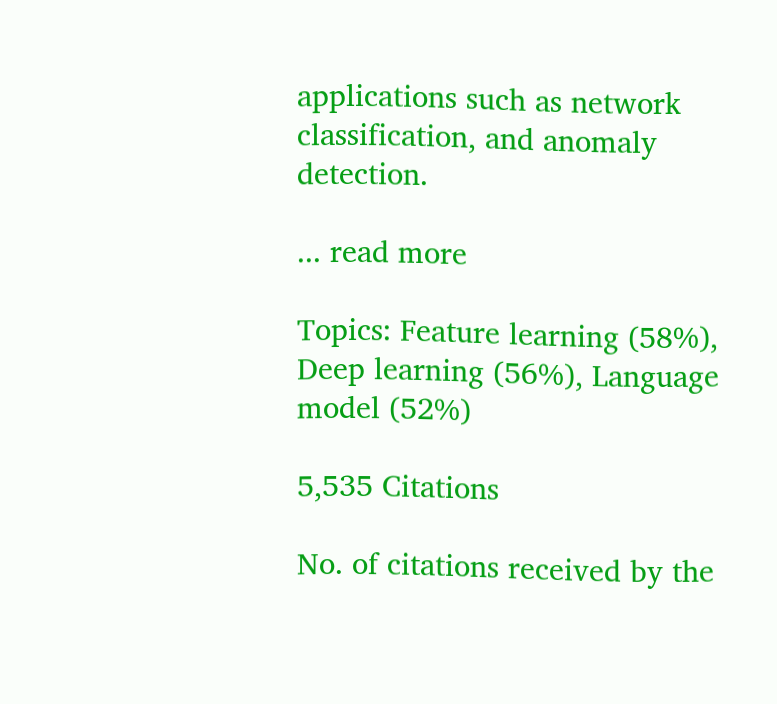applications such as network classification, and anomaly detection.

... read more

Topics: Feature learning (58%), Deep learning (56%), Language model (52%)

5,535 Citations

No. of citations received by the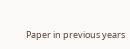Paper in previous years